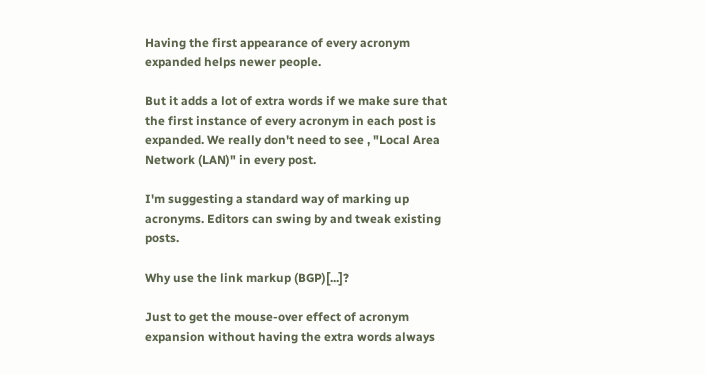Having the first appearance of every acronym expanded helps newer people.

But it adds a lot of extra words if we make sure that the first instance of every acronym in each post is expanded. We really don't need to see , "Local Area Network (LAN)" in every post.

I'm suggesting a standard way of marking up acronyms. Editors can swing by and tweak existing posts.

Why use the link markup (BGP)[...]?

Just to get the mouse-over effect of acronym expansion without having the extra words always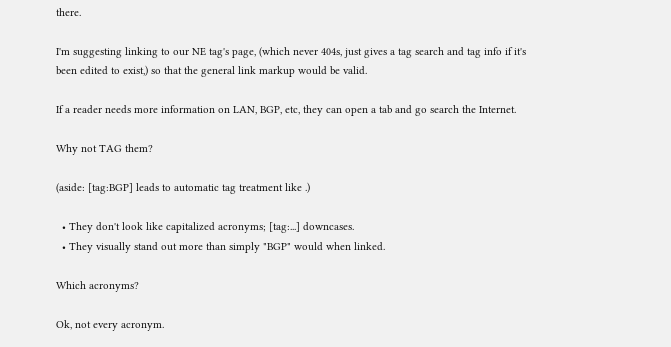there.

I'm suggesting linking to our NE tag's page, (which never 404s, just gives a tag search and tag info if it's been edited to exist,) so that the general link markup would be valid.

If a reader needs more information on LAN, BGP, etc, they can open a tab and go search the Internet.

Why not TAG them?

(aside: [tag:BGP] leads to automatic tag treatment like .)

  • They don't look like capitalized acronyms; [tag:...] downcases.
  • They visually stand out more than simply "BGP" would when linked.

Which acronyms?

Ok, not every acronym.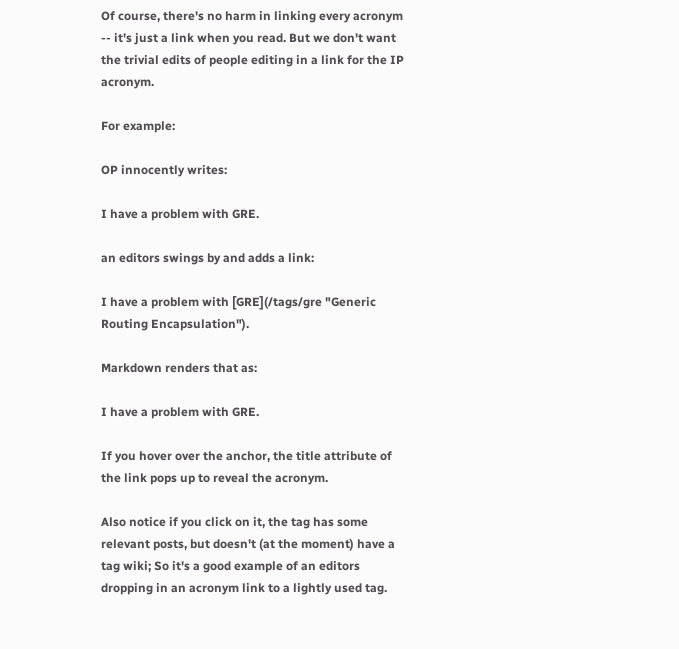Of course, there's no harm in linking every acronym -- it's just a link when you read. But we don't want the trivial edits of people editing in a link for the IP acronym.

For example:

OP innocently writes:

I have a problem with GRE.

an editors swings by and adds a link:

I have a problem with [GRE](/tags/gre "Generic Routing Encapsulation").

Markdown renders that as:

I have a problem with GRE.

If you hover over the anchor, the title attribute of the link pops up to reveal the acronym.

Also notice if you click on it, the tag has some relevant posts, but doesn't (at the moment) have a tag wiki; So it's a good example of an editors dropping in an acronym link to a lightly used tag.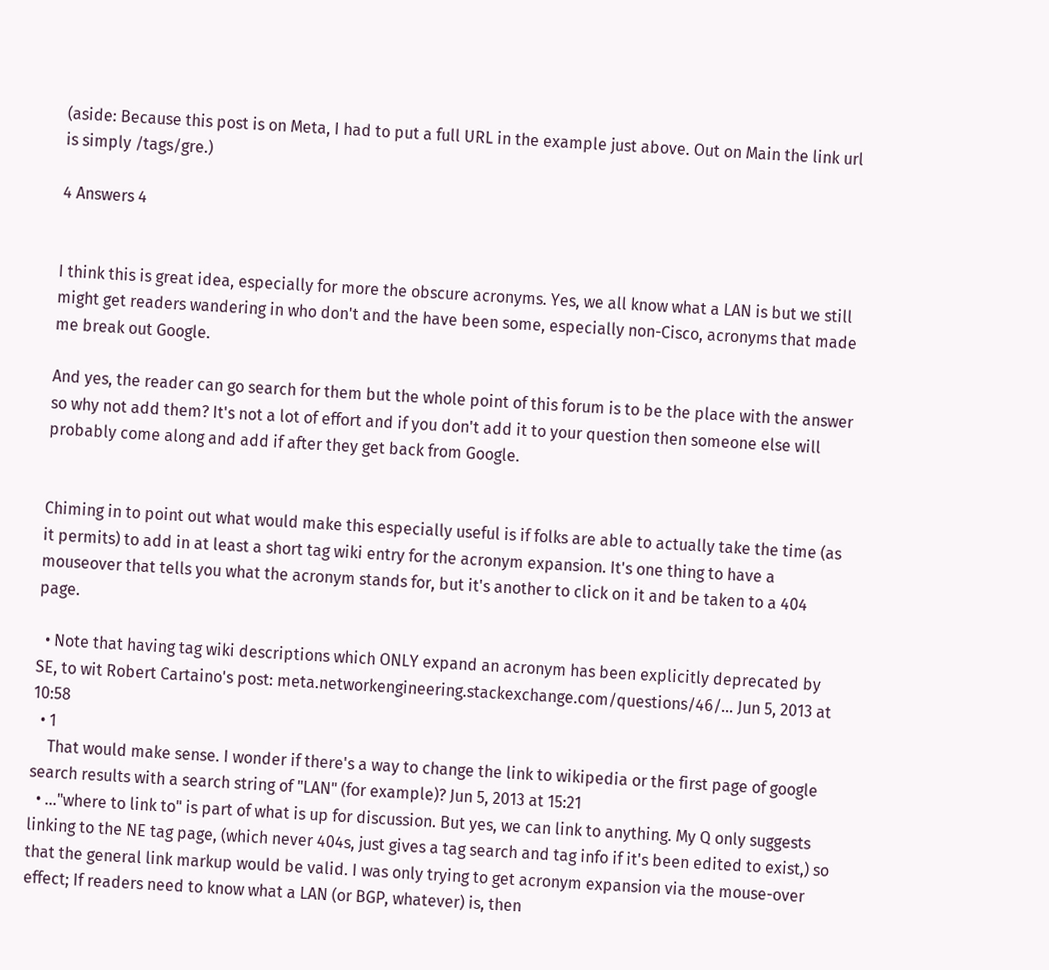(aside: Because this post is on Meta, I had to put a full URL in the example just above. Out on Main the link url is simply /tags/gre.)

4 Answers 4


I think this is great idea, especially for more the obscure acronyms. Yes, we all know what a LAN is but we still might get readers wandering in who don't and the have been some, especially non-Cisco, acronyms that made me break out Google.

And yes, the reader can go search for them but the whole point of this forum is to be the place with the answer so why not add them? It's not a lot of effort and if you don't add it to your question then someone else will probably come along and add if after they get back from Google.


Chiming in to point out what would make this especially useful is if folks are able to actually take the time (as it permits) to add in at least a short tag wiki entry for the acronym expansion. It's one thing to have a mouseover that tells you what the acronym stands for, but it's another to click on it and be taken to a 404 page.

  • Note that having tag wiki descriptions which ONLY expand an acronym has been explicitly deprecated by SE, to wit Robert Cartaino's post: meta.networkengineering.stackexchange.com/questions/46/… Jun 5, 2013 at 10:58
  • 1
    That would make sense. I wonder if there's a way to change the link to wikipedia or the first page of google search results with a search string of "LAN" (for example)? Jun 5, 2013 at 15:21
  • ..."where to link to" is part of what is up for discussion. But yes, we can link to anything. My Q only suggests linking to the NE tag page, (which never 404s, just gives a tag search and tag info if it's been edited to exist,) so that the general link markup would be valid. I was only trying to get acronym expansion via the mouse-over effect; If readers need to know what a LAN (or BGP, whatever) is, then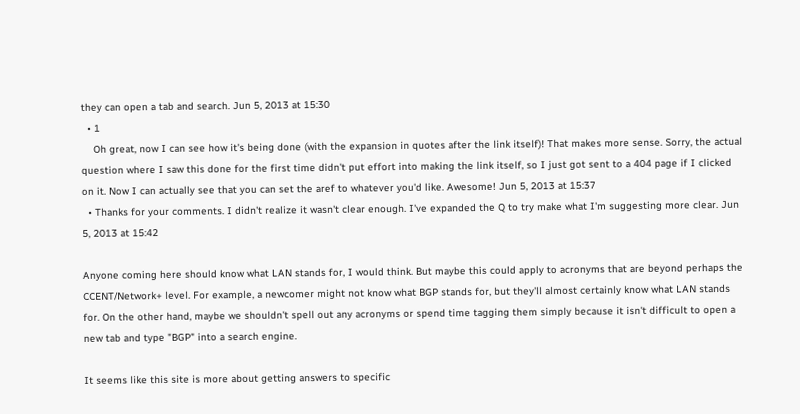they can open a tab and search. Jun 5, 2013 at 15:30
  • 1
    Oh great, now I can see how it's being done (with the expansion in quotes after the link itself)! That makes more sense. Sorry, the actual question where I saw this done for the first time didn't put effort into making the link itself, so I just got sent to a 404 page if I clicked on it. Now I can actually see that you can set the aref to whatever you'd like. Awesome! Jun 5, 2013 at 15:37
  • Thanks for your comments. I didn't realize it wasn't clear enough. I've expanded the Q to try make what I'm suggesting more clear. Jun 5, 2013 at 15:42

Anyone coming here should know what LAN stands for, I would think. But maybe this could apply to acronyms that are beyond perhaps the CCENT/Network+ level. For example, a newcomer might not know what BGP stands for, but they'll almost certainly know what LAN stands for. On the other hand, maybe we shouldn't spell out any acronyms or spend time tagging them simply because it isn't difficult to open a new tab and type "BGP" into a search engine.

It seems like this site is more about getting answers to specific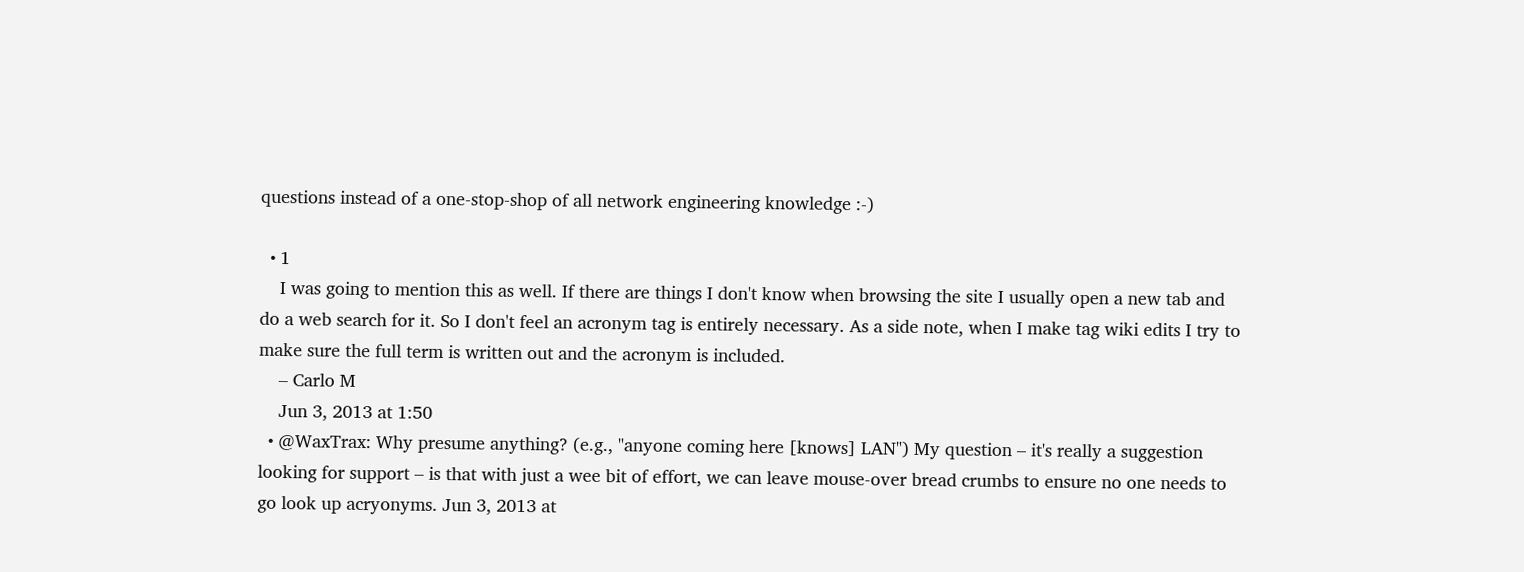questions instead of a one-stop-shop of all network engineering knowledge :-)

  • 1
    I was going to mention this as well. If there are things I don't know when browsing the site I usually open a new tab and do a web search for it. So I don't feel an acronym tag is entirely necessary. As a side note, when I make tag wiki edits I try to make sure the full term is written out and the acronym is included.
    – Carlo M
    Jun 3, 2013 at 1:50
  • @WaxTrax: Why presume anything? (e.g., "anyone coming here [knows] LAN") My question – it's really a suggestion looking for support – is that with just a wee bit of effort, we can leave mouse-over bread crumbs to ensure no one needs to go look up acryonyms. Jun 3, 2013 at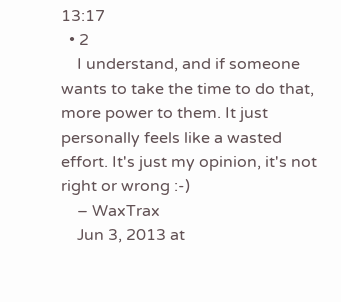13:17
  • 2
    I understand, and if someone wants to take the time to do that, more power to them. It just personally feels like a wasted effort. It's just my opinion, it's not right or wrong :-)
    – WaxTrax
    Jun 3, 2013 at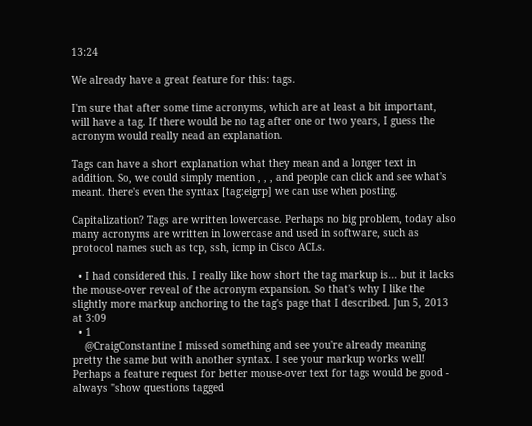13:24

We already have a great feature for this: tags.

I'm sure that after some time acronyms, which are at least a bit important, will have a tag. If there would be no tag after one or two years, I guess the acronym would really nead an explanation.

Tags can have a short explanation what they mean and a longer text in addition. So, we could simply mention , , , and people can click and see what's meant. there's even the syntax [tag:eigrp] we can use when posting.

Capitalization? Tags are written lowercase. Perhaps no big problem, today also many acronyms are written in lowercase and used in software, such as protocol names such as tcp, ssh, icmp in Cisco ACLs.

  • I had considered this. I really like how short the tag markup is... but it lacks the mouse-over reveal of the acronym expansion. So that's why I like the slightly more markup anchoring to the tag's page that I described. Jun 5, 2013 at 3:09
  • 1
    @CraigConstantine I missed something and see you're already meaning pretty the same but with another syntax. I see your markup works well! Perhaps a feature request for better mouse-over text for tags would be good - always "show questions tagged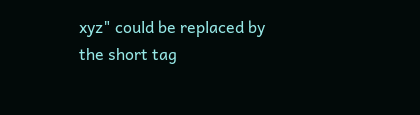xyz" could be replaced by the short tag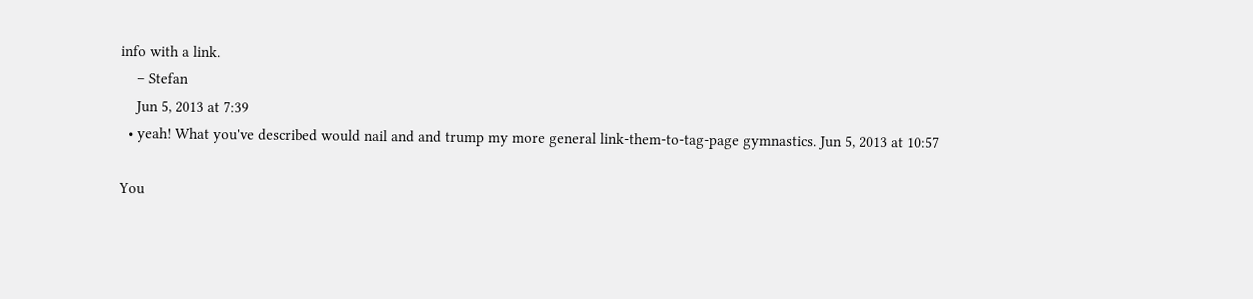info with a link.
    – Stefan
    Jun 5, 2013 at 7:39
  • yeah! What you've described would nail and and trump my more general link-them-to-tag-page gymnastics. Jun 5, 2013 at 10:57

You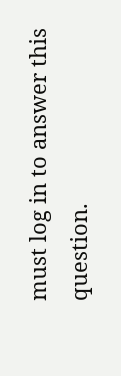must log in to answer this question.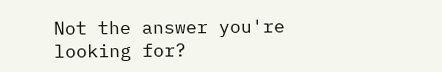Not the answer you're looking for?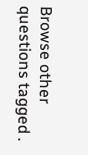Browse other questions tagged .